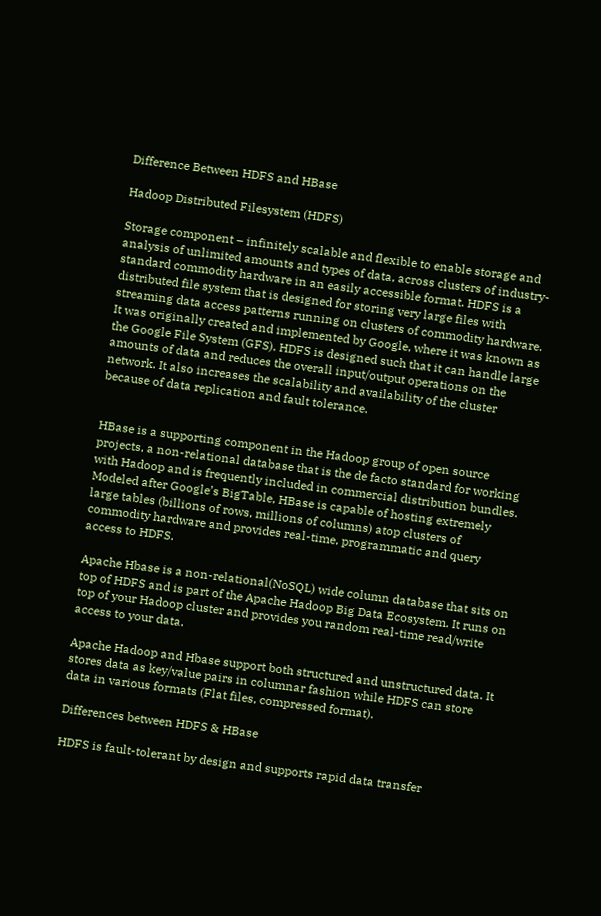Difference Between HDFS and HBase

Hadoop Distributed Filesystem (HDFS)

Storage component – infinitely scalable and flexible to enable storage and analysis of unlimited amounts and types of data, across clusters of industry-standard commodity hardware in an easily accessible format. HDFS is a distributed file system that is designed for storing very large files with streaming data access patterns running on clusters of commodity hardware. It was originally created and implemented by Google, where it was known as the Google File System (GFS). HDFS is designed such that it can handle large amounts of data and reduces the overall input/output operations on the network. It also increases the scalability and availability of the cluster because of data replication and fault tolerance.


HBase is a supporting component in the Hadoop group of open source projects, a non-relational database that is the de facto standard for working with Hadoop and is frequently included in commercial distribution bundles. Modeled after Google’s BigTable, HBase is capable of hosting extremely large tables (billions of rows, millions of columns) atop clusters of commodity hardware and provides real-time, programmatic and query access to HDFS.

Apache Hbase is a non-relational(NoSQL) wide column database that sits on top of HDFS and is part of the Apache Hadoop Big Data Ecosystem. It runs on top of your Hadoop cluster and provides you random real-time read/write access to your data.

Apache Hadoop and Hbase support both structured and unstructured data. It stores data as key/value pairs in columnar fashion while HDFS can store data in various formats (Flat files, compressed format).

Differences between HDFS & HBase

HDFS is fault-tolerant by design and supports rapid data transfer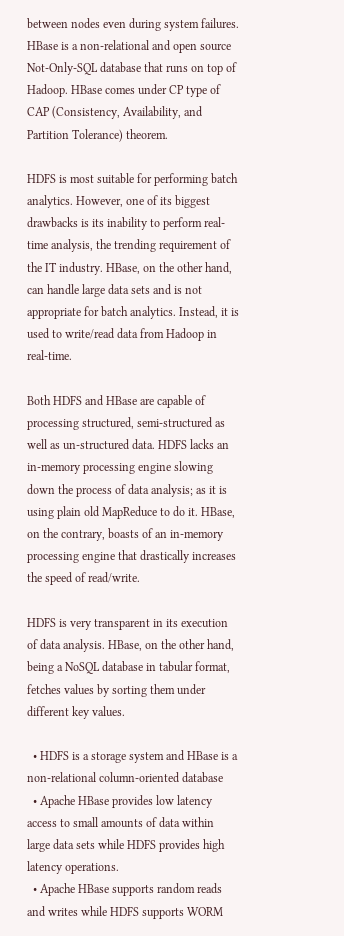between nodes even during system failures. HBase is a non-relational and open source Not-Only-SQL database that runs on top of Hadoop. HBase comes under CP type of CAP (Consistency, Availability, and Partition Tolerance) theorem.

HDFS is most suitable for performing batch analytics. However, one of its biggest drawbacks is its inability to perform real-time analysis, the trending requirement of the IT industry. HBase, on the other hand, can handle large data sets and is not appropriate for batch analytics. Instead, it is used to write/read data from Hadoop in real-time.

Both HDFS and HBase are capable of processing structured, semi-structured as well as un-structured data. HDFS lacks an in-memory processing engine slowing down the process of data analysis; as it is using plain old MapReduce to do it. HBase, on the contrary, boasts of an in-memory processing engine that drastically increases the speed of read/write.

HDFS is very transparent in its execution of data analysis. HBase, on the other hand, being a NoSQL database in tabular format, fetches values by sorting them under different key values.

  • HDFS is a storage system and HBase is a non-relational column-oriented database
  • Apache HBase provides low latency access to small amounts of data within large data sets while HDFS provides high latency operations.
  • Apache HBase supports random reads and writes while HDFS supports WORM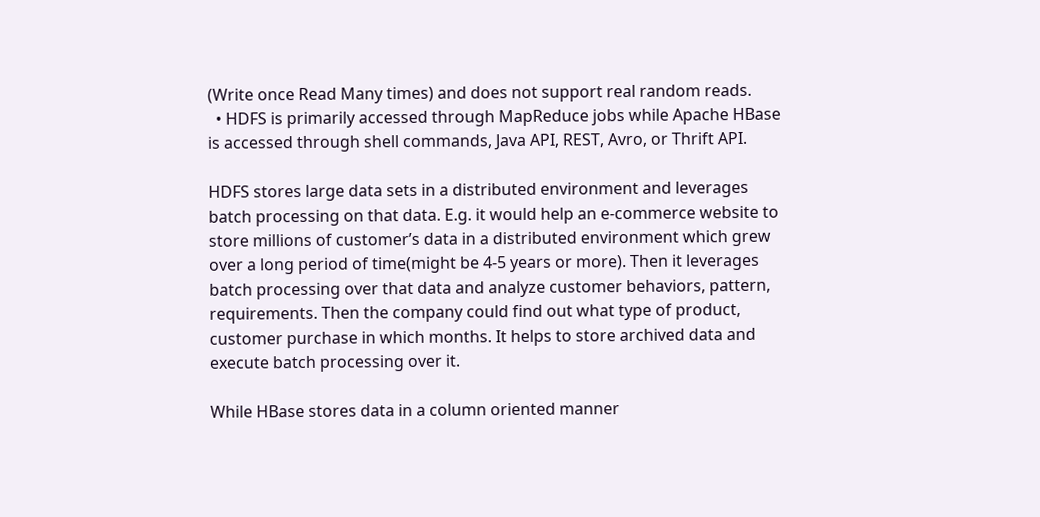(Write once Read Many times) and does not support real random reads.
  • HDFS is primarily accessed through MapReduce jobs while Apache HBase is accessed through shell commands, Java API, REST, Avro, or Thrift API.

HDFS stores large data sets in a distributed environment and leverages batch processing on that data. E.g. it would help an e-commerce website to store millions of customer’s data in a distributed environment which grew over a long period of time(might be 4-5 years or more). Then it leverages batch processing over that data and analyze customer behaviors, pattern, requirements. Then the company could find out what type of product, customer purchase in which months. It helps to store archived data and execute batch processing over it.

While HBase stores data in a column oriented manner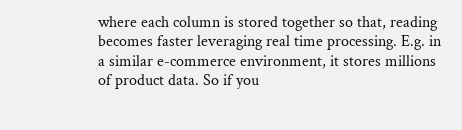where each column is stored together so that, reading becomes faster leveraging real time processing. E.g. in a similar e-commerce environment, it stores millions of product data. So if you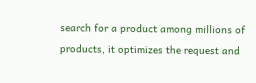search for a product among millions of products, it optimizes the request and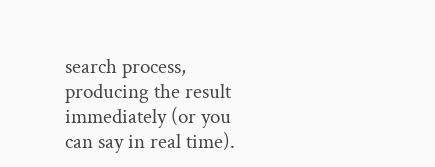search process, producing the result immediately (or you can say in real time).